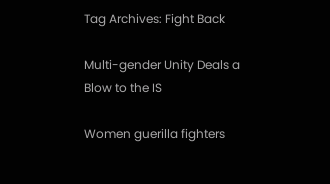Tag Archives: Fight Back

Multi-gender Unity Deals a Blow to the IS

Women guerilla fighters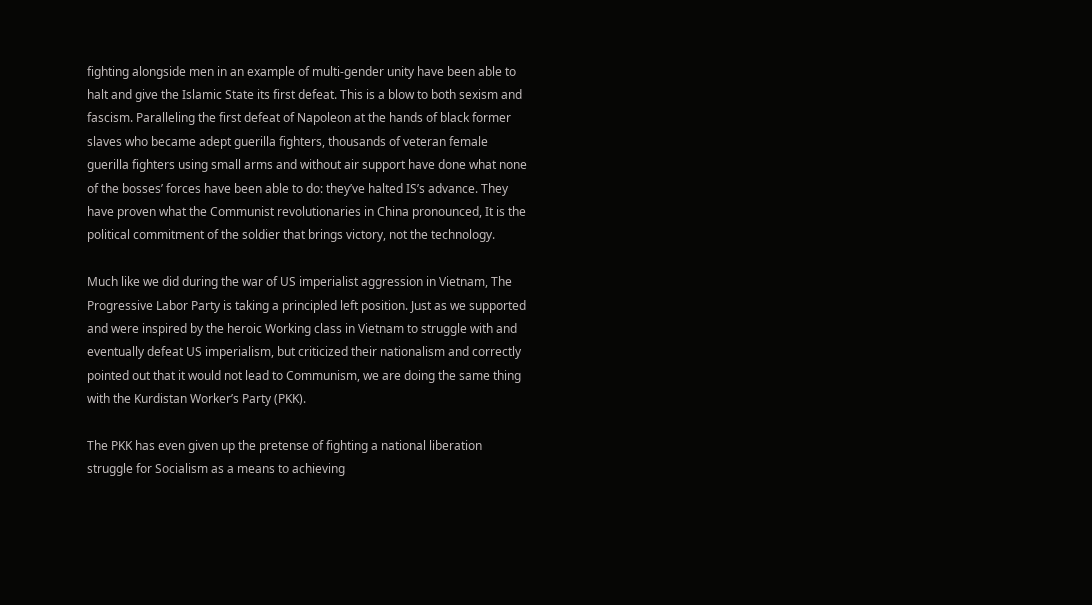fighting alongside men in an example of multi-gender unity have been able to halt and give the Islamic State its first defeat. This is a blow to both sexism and fascism. Paralleling the first defeat of Napoleon at the hands of black former slaves who became adept guerilla fighters, thousands of veteran female guerilla fighters using small arms and without air support have done what none of the bosses’ forces have been able to do: they’ve halted IS’s advance. They have proven what the Communist revolutionaries in China pronounced, It is the political commitment of the soldier that brings victory, not the technology.

Much like we did during the war of US imperialist aggression in Vietnam, The Progressive Labor Party is taking a principled left position. Just as we supported and were inspired by the heroic Working class in Vietnam to struggle with and eventually defeat US imperialism, but criticized their nationalism and correctly pointed out that it would not lead to Communism, we are doing the same thing with the Kurdistan Worker’s Party (PKK).

The PKK has even given up the pretense of fighting a national liberation struggle for Socialism as a means to achieving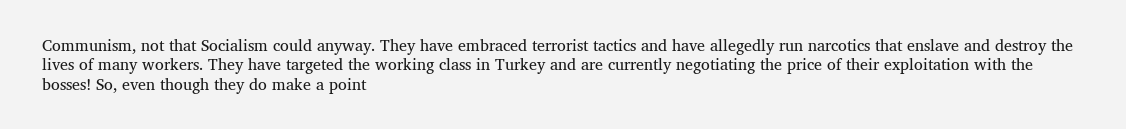Communism, not that Socialism could anyway. They have embraced terrorist tactics and have allegedly run narcotics that enslave and destroy the lives of many workers. They have targeted the working class in Turkey and are currently negotiating the price of their exploitation with the bosses! So, even though they do make a point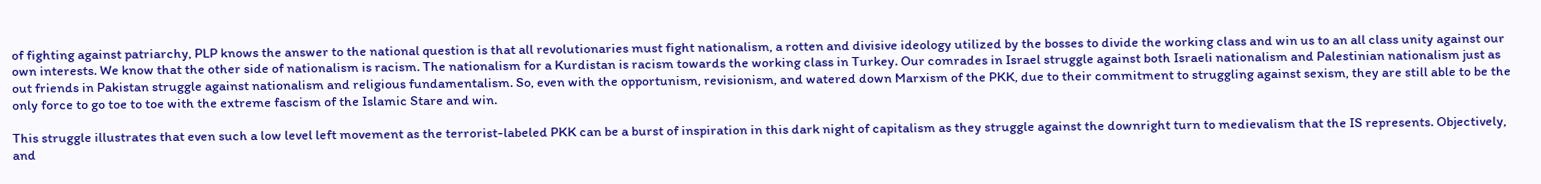of fighting against patriarchy, PLP knows the answer to the national question is that all revolutionaries must fight nationalism, a rotten and divisive ideology utilized by the bosses to divide the working class and win us to an all class unity against our own interests. We know that the other side of nationalism is racism. The nationalism for a Kurdistan is racism towards the working class in Turkey. Our comrades in Israel struggle against both Israeli nationalism and Palestinian nationalism just as out friends in Pakistan struggle against nationalism and religious fundamentalism. So, even with the opportunism, revisionism, and watered down Marxism of the PKK, due to their commitment to struggling against sexism, they are still able to be the only force to go toe to toe with the extreme fascism of the Islamic Stare and win.

This struggle illustrates that even such a low level left movement as the terrorist-labeled PKK can be a burst of inspiration in this dark night of capitalism as they struggle against the downright turn to medievalism that the IS represents. Objectively, and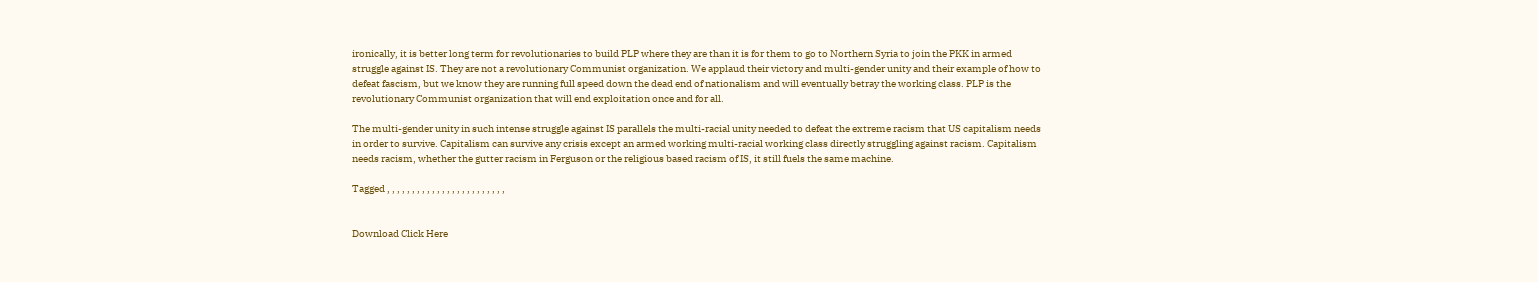ironically, it is better long term for revolutionaries to build PLP where they are than it is for them to go to Northern Syria to join the PKK in armed struggle against IS. They are not a revolutionary Communist organization. We applaud their victory and multi-gender unity and their example of how to defeat fascism, but we know they are running full speed down the dead end of nationalism and will eventually betray the working class. PLP is the revolutionary Communist organization that will end exploitation once and for all.

The multi-gender unity in such intense struggle against IS parallels the multi-racial unity needed to defeat the extreme racism that US capitalism needs in order to survive. Capitalism can survive any crisis except an armed working multi-racial working class directly struggling against racism. Capitalism needs racism, whether the gutter racism in Ferguson or the religious based racism of IS, it still fuels the same machine.

Tagged , , , , , , , , , , , , , , , , , , , , , , , ,


Download Click Here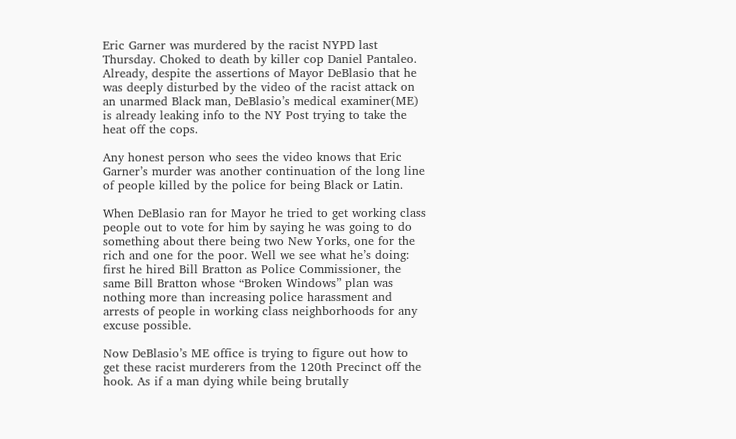Eric Garner was murdered by the racist NYPD last Thursday. Choked to death by killer cop Daniel Pantaleo. Already, despite the assertions of Mayor DeBlasio that he was deeply disturbed by the video of the racist attack on an unarmed Black man, DeBlasio’s medical examiner(ME) is already leaking info to the NY Post trying to take the heat off the cops.

Any honest person who sees the video knows that Eric Garner’s murder was another continuation of the long line of people killed by the police for being Black or Latin.

When DeBlasio ran for Mayor he tried to get working class people out to vote for him by saying he was going to do something about there being two New Yorks, one for the rich and one for the poor. Well we see what he’s doing: first he hired Bill Bratton as Police Commissioner, the same Bill Bratton whose “Broken Windows” plan was nothing more than increasing police harassment and arrests of people in working class neighborhoods for any excuse possible.

Now DeBlasio’s ME office is trying to figure out how to get these racist murderers from the 120th Precinct off the hook. As if a man dying while being brutally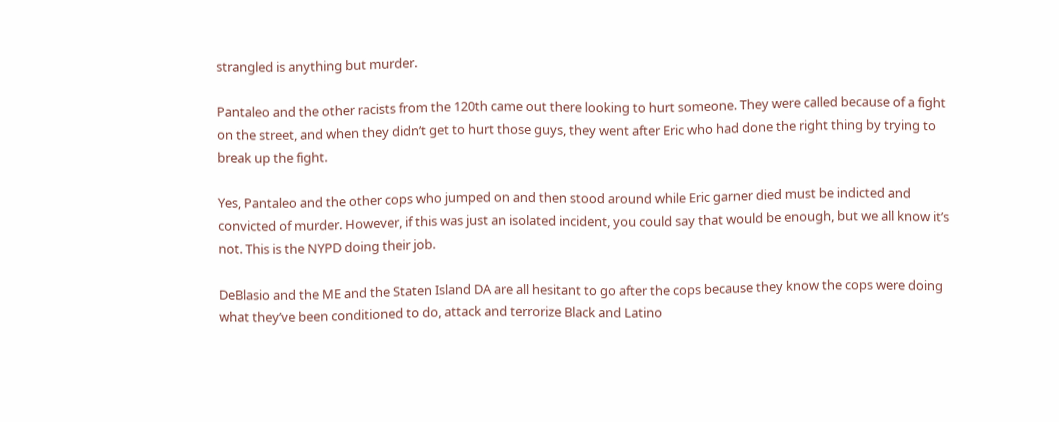strangled is anything but murder.

Pantaleo and the other racists from the 120th came out there looking to hurt someone. They were called because of a fight on the street, and when they didn’t get to hurt those guys, they went after Eric who had done the right thing by trying to break up the fight.

Yes, Pantaleo and the other cops who jumped on and then stood around while Eric garner died must be indicted and convicted of murder. However, if this was just an isolated incident, you could say that would be enough, but we all know it’s not. This is the NYPD doing their job.

DeBlasio and the ME and the Staten Island DA are all hesitant to go after the cops because they know the cops were doing what they’ve been conditioned to do, attack and terrorize Black and Latino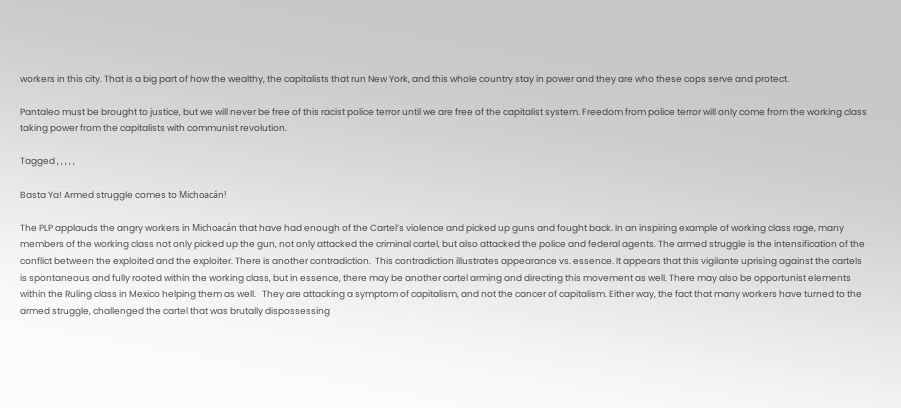workers in this city. That is a big part of how the wealthy, the capitalists that run New York, and this whole country stay in power and they are who these cops serve and protect.

Pantaleo must be brought to justice, but we will never be free of this racist police terror until we are free of the capitalist system. Freedom from police terror will only come from the working class taking power from the capitalists with communist revolution.

Tagged , , , , ,

Basta Ya! Armed struggle comes to Michoacán!

The PLP applauds the angry workers in Michoacán that have had enough of the Cartel’s violence and picked up guns and fought back. In an inspiring example of working class rage, many members of the working class not only picked up the gun, not only attacked the criminal cartel, but also attacked the police and federal agents. The armed struggle is the intensification of the conflict between the exploited and the exploiter. There is another contradiction.  This contradiction illustrates appearance vs. essence. It appears that this vigilante uprising against the cartels is spontaneous and fully rooted within the working class, but in essence, there may be another cartel arming and directing this movement as well. There may also be opportunist elements within the Ruling class in Mexico helping them as well.   They are attacking a symptom of capitalism, and not the cancer of capitalism. Either way, the fact that many workers have turned to the armed struggle, challenged the cartel that was brutally dispossessing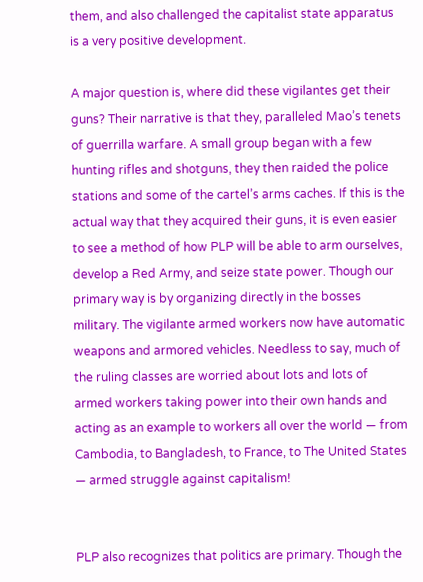them, and also challenged the capitalist state apparatus is a very positive development.

A major question is, where did these vigilantes get their guns? Their narrative is that they, paralleled Mao’s tenets of guerrilla warfare. A small group began with a few hunting rifles and shotguns, they then raided the police stations and some of the cartel’s arms caches. If this is the actual way that they acquired their guns, it is even easier to see a method of how PLP will be able to arm ourselves, develop a Red Army, and seize state power. Though our primary way is by organizing directly in the bosses military. The vigilante armed workers now have automatic weapons and armored vehicles. Needless to say, much of the ruling classes are worried about lots and lots of armed workers taking power into their own hands and acting as an example to workers all over the world — from Cambodia, to Bangladesh, to France, to The United States — armed struggle against capitalism!


PLP also recognizes that politics are primary. Though the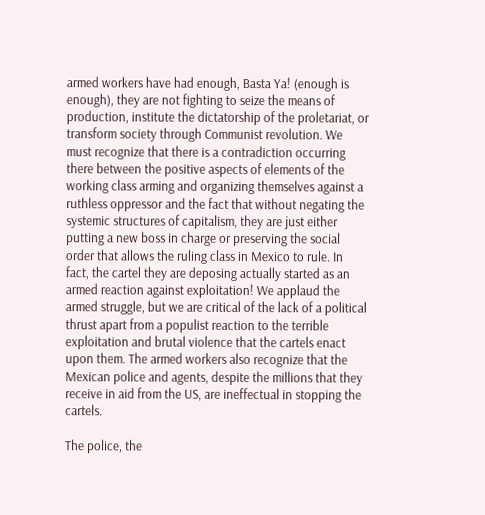armed workers have had enough, Basta Ya! (enough is enough), they are not fighting to seize the means of production, institute the dictatorship of the proletariat, or transform society through Communist revolution. We must recognize that there is a contradiction occurring there between the positive aspects of elements of the working class arming and organizing themselves against a ruthless oppressor and the fact that without negating the systemic structures of capitalism, they are just either putting a new boss in charge or preserving the social order that allows the ruling class in Mexico to rule. In fact, the cartel they are deposing actually started as an armed reaction against exploitation! We applaud the armed struggle, but we are critical of the lack of a political thrust apart from a populist reaction to the terrible exploitation and brutal violence that the cartels enact upon them. The armed workers also recognize that the Mexican police and agents, despite the millions that they receive in aid from the US, are ineffectual in stopping the cartels.

The police, the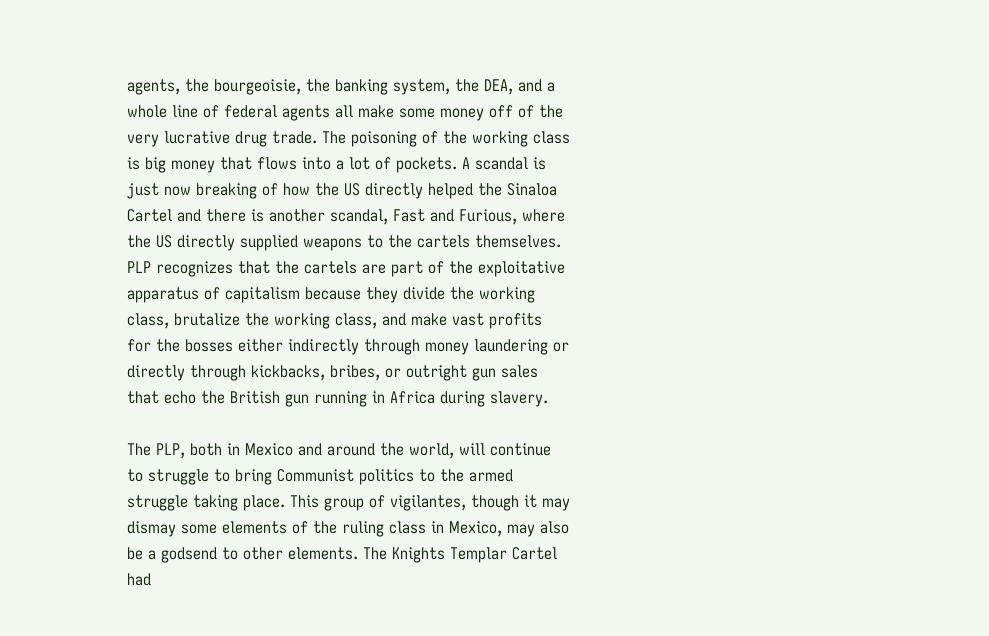agents, the bourgeoisie, the banking system, the DEA, and a whole line of federal agents all make some money off of the very lucrative drug trade. The poisoning of the working class is big money that flows into a lot of pockets. A scandal is just now breaking of how the US directly helped the Sinaloa Cartel and there is another scandal, Fast and Furious, where the US directly supplied weapons to the cartels themselves. PLP recognizes that the cartels are part of the exploitative apparatus of capitalism because they divide the working class, brutalize the working class, and make vast profits for the bosses either indirectly through money laundering or directly through kickbacks, bribes, or outright gun sales that echo the British gun running in Africa during slavery.

The PLP, both in Mexico and around the world, will continue to struggle to bring Communist politics to the armed struggle taking place. This group of vigilantes, though it may dismay some elements of the ruling class in Mexico, may also be a godsend to other elements. The Knights Templar Cartel had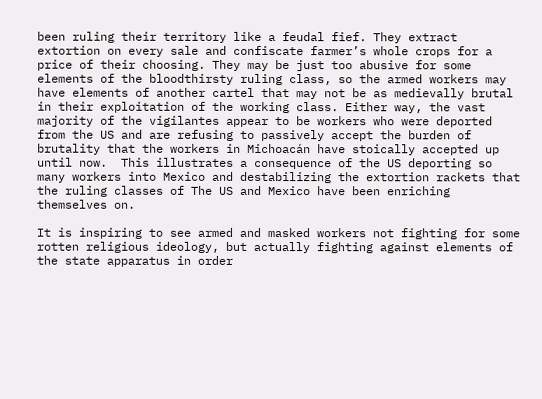been ruling their territory like a feudal fief. They extract extortion on every sale and confiscate farmer’s whole crops for a price of their choosing. They may be just too abusive for some elements of the bloodthirsty ruling class, so the armed workers may have elements of another cartel that may not be as medievally brutal in their exploitation of the working class. Either way, the vast majority of the vigilantes appear to be workers who were deported from the US and are refusing to passively accept the burden of brutality that the workers in Michoacán have stoically accepted up until now.  This illustrates a consequence of the US deporting so many workers into Mexico and destabilizing the extortion rackets that the ruling classes of The US and Mexico have been enriching themselves on.

It is inspiring to see armed and masked workers not fighting for some rotten religious ideology, but actually fighting against elements of the state apparatus in order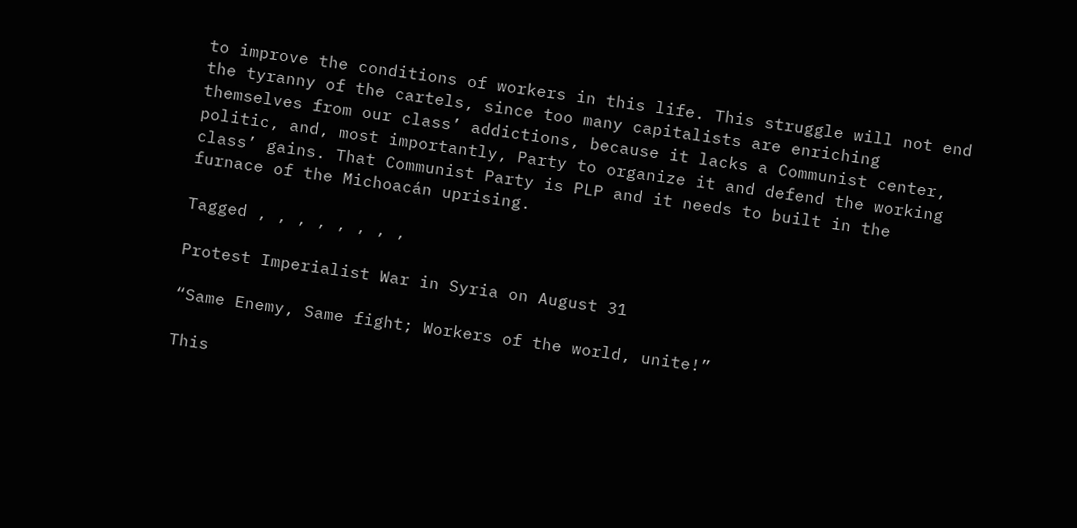to improve the conditions of workers in this life. This struggle will not end the tyranny of the cartels, since too many capitalists are enriching themselves from our class’ addictions, because it lacks a Communist center, politic, and, most importantly, Party to organize it and defend the working class’ gains. That Communist Party is PLP and it needs to built in the furnace of the Michoacán uprising.

Tagged , , , , , , , ,

Protest Imperialist War in Syria on August 31

“Same Enemy, Same fight; Workers of the world, unite!”

This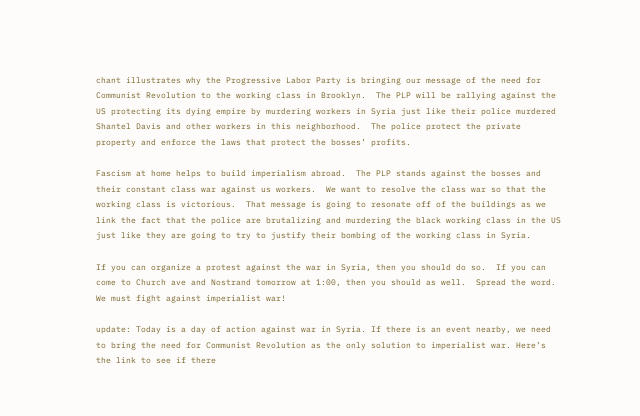chant illustrates why the Progressive Labor Party is bringing our message of the need for Communist Revolution to the working class in Brooklyn.  The PLP will be rallying against the US protecting its dying empire by murdering workers in Syria just like their police murdered Shantel Davis and other workers in this neighborhood.  The police protect the private property and enforce the laws that protect the bosses’ profits.

Fascism at home helps to build imperialism abroad.  The PLP stands against the bosses and their constant class war against us workers.  We want to resolve the class war so that the working class is victorious.  That message is going to resonate off of the buildings as we link the fact that the police are brutalizing and murdering the black working class in the US just like they are going to try to justify their bombing of the working class in Syria.

If you can organize a protest against the war in Syria, then you should do so.  If you can come to Church ave and Nostrand tomorrow at 1:00, then you should as well.  Spread the word.  We must fight against imperialist war!

update: Today is a day of action against war in Syria. If there is an event nearby, we need to bring the need for Communist Revolution as the only solution to imperialist war. Here’s the link to see if there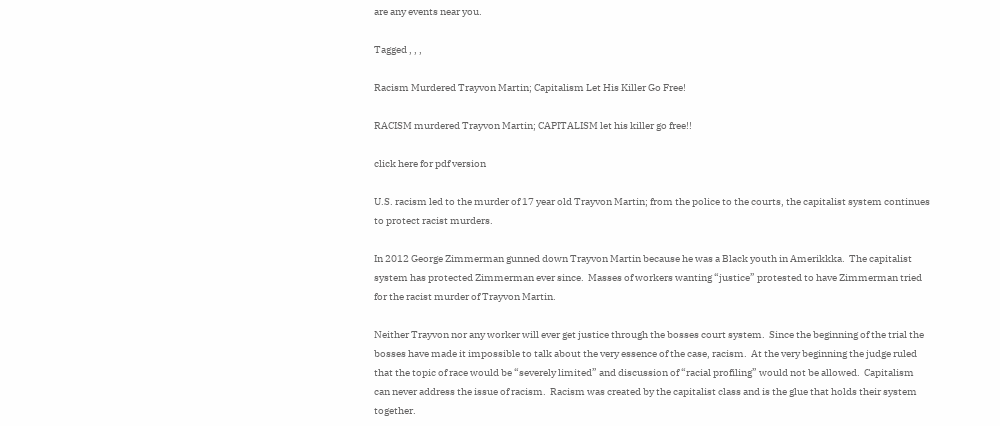are any events near you.

Tagged , , ,

Racism Murdered Trayvon Martin; Capitalism Let His Killer Go Free!

RACISM murdered Trayvon Martin; CAPITALISM let his killer go free!!

click here for pdf version

U.S. racism led to the murder of 17 year old Trayvon Martin; from the police to the courts, the capitalist system continues to protect racist murders.

In 2012 George Zimmerman gunned down Trayvon Martin because he was a Black youth in Amerikkka.  The capitalist system has protected Zimmerman ever since.  Masses of workers wanting “justice” protested to have Zimmerman tried for the racist murder of Trayvon Martin.

Neither Trayvon nor any worker will ever get justice through the bosses court system.  Since the beginning of the trial the bosses have made it impossible to talk about the very essence of the case, racism.  At the very beginning the judge ruled that the topic of race would be “severely limited” and discussion of “racial profiling” would not be allowed.  Capitalism can never address the issue of racism.  Racism was created by the capitalist class and is the glue that holds their system together.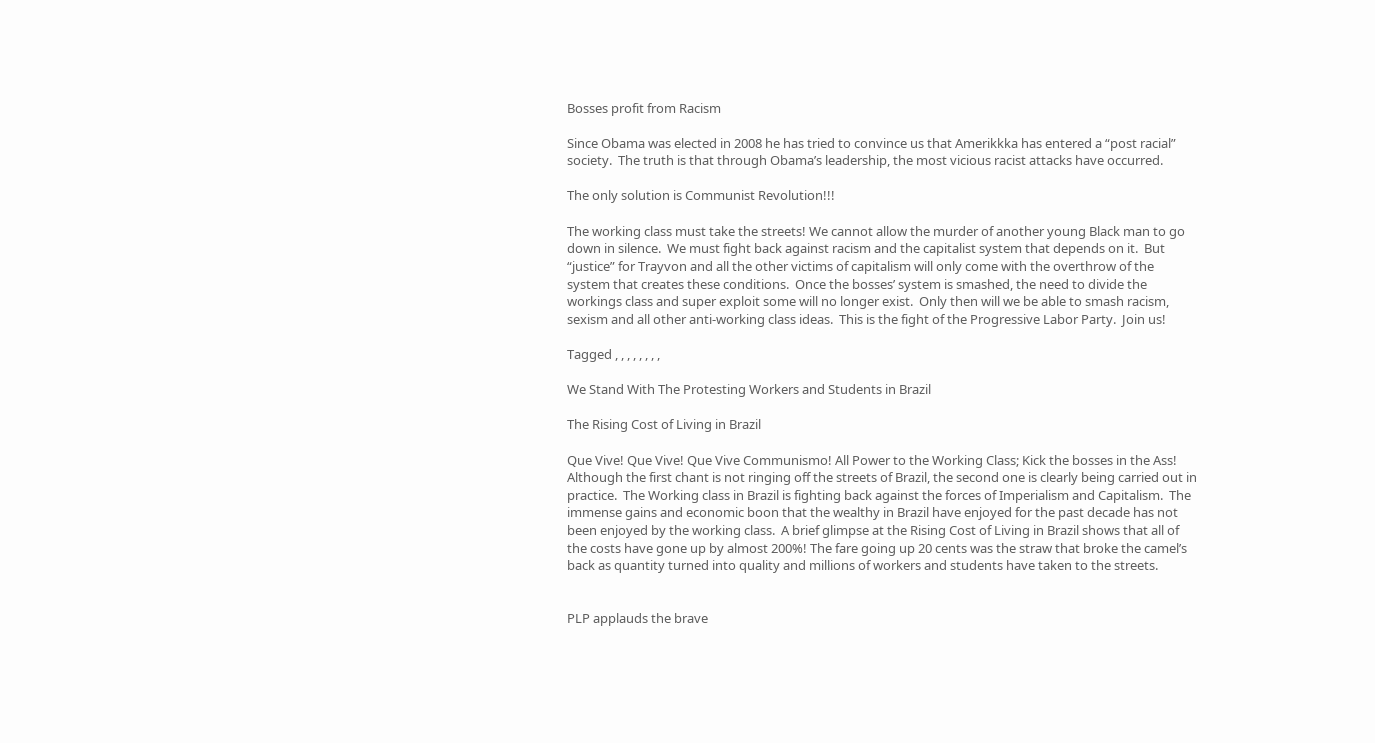Bosses profit from Racism

Since Obama was elected in 2008 he has tried to convince us that Amerikkka has entered a “post racial” society.  The truth is that through Obama’s leadership, the most vicious racist attacks have occurred.

The only solution is Communist Revolution!!!

The working class must take the streets! We cannot allow the murder of another young Black man to go down in silence.  We must fight back against racism and the capitalist system that depends on it.  But “justice” for Trayvon and all the other victims of capitalism will only come with the overthrow of the system that creates these conditions.  Once the bosses’ system is smashed, the need to divide the workings class and super exploit some will no longer exist.  Only then will we be able to smash racism, sexism and all other anti-working class ideas.  This is the fight of the Progressive Labor Party.  Join us!

Tagged , , , , , , , ,

We Stand With The Protesting Workers and Students in Brazil

The Rising Cost of Living in Brazil

Que Vive! Que Vive! Que Vive Communismo! All Power to the Working Class; Kick the bosses in the Ass!  Although the first chant is not ringing off the streets of Brazil, the second one is clearly being carried out in practice.  The Working class in Brazil is fighting back against the forces of Imperialism and Capitalism.  The immense gains and economic boon that the wealthy in Brazil have enjoyed for the past decade has not been enjoyed by the working class.  A brief glimpse at the Rising Cost of Living in Brazil shows that all of the costs have gone up by almost 200%! The fare going up 20 cents was the straw that broke the camel’s back as quantity turned into quality and millions of workers and students have taken to the streets.


PLP applauds the brave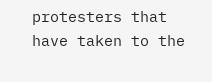protesters that have taken to the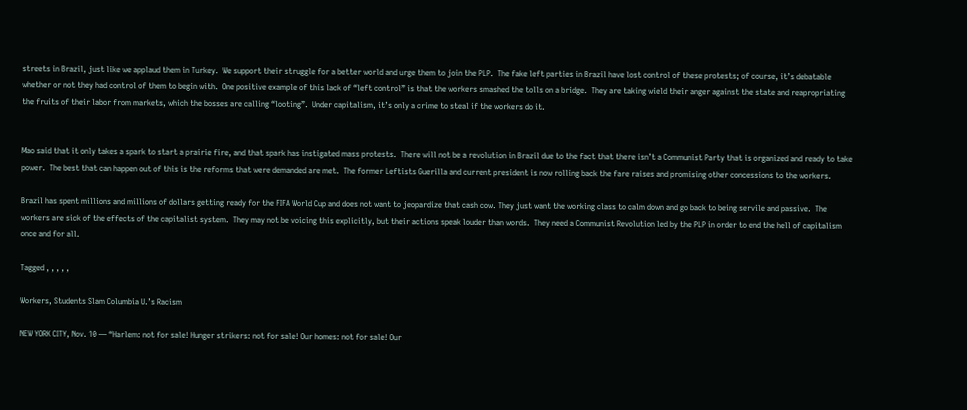streets in Brazil, just like we applaud them in Turkey.  We support their struggle for a better world and urge them to join the PLP.  The fake left parties in Brazil have lost control of these protests; of course, it’s debatable whether or not they had control of them to begin with.  One positive example of this lack of “left control” is that the workers smashed the tolls on a bridge.  They are taking wield their anger against the state and reapropriating the fruits of their labor from markets, which the bosses are calling “looting”.  Under capitalism, it’s only a crime to steal if the workers do it.


Mao said that it only takes a spark to start a prairie fire, and that spark has instigated mass protests.  There will not be a revolution in Brazil due to the fact that there isn’t a Communist Party that is organized and ready to take power.  The best that can happen out of this is the reforms that were demanded are met.  The former Leftists Guerilla and current president is now rolling back the fare raises and promising other concessions to the workers.

Brazil has spent millions and millions of dollars getting ready for the FIFA World Cup and does not want to jeopardize that cash cow. They just want the working class to calm down and go back to being servile and passive.  The workers are sick of the effects of the capitalist system.  They may not be voicing this explicitly, but their actions speak louder than words.  They need a Communist Revolution led by the PLP in order to end the hell of capitalism once and for all.

Tagged , , , , ,

Workers, Students Slam Columbia U.’s Racism

NEW YORK CITY, Nov. 10 — “Harlem: not for sale! Hunger strikers: not for sale! Our homes: not for sale! Our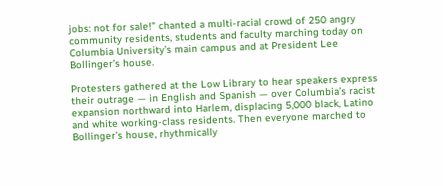jobs: not for sale!” chanted a multi-racial crowd of 250 angry community residents, students and faculty marching today on Columbia University’s main campus and at President Lee Bollinger’s house.

Protesters gathered at the Low Library to hear speakers express their outrage — in English and Spanish — over Columbia’s racist expansion northward into Harlem, displacing 5,000 black, Latino and white working-class residents. Then everyone marched to Bollinger’s house, rhythmically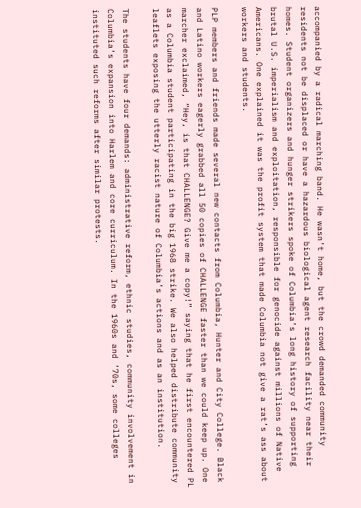accompanied by a radical marching band. He wasn’t home, but the crowd demanded community residents not be displaced or have a hazardous biological agent research facility near their homes. Student organizers and hunger strikers spoke of Columbia’s long history of supporting brutal U.S. imperialism and exploitation, responsible for genocide against millions of Native Americans. One explained it was the profit system that made Columbia not give a rat’s ass about workers and students.

PLP members and friends made several new contacts from Columbia, Hunter and City College. Black and Latino workers eagerly grabbed all 50 copies of CHALLENGE faster than we could keep up. One marcher exclaimed, “Hey, is that CHALLENGE? Give me a copy!” saying that he first encountered PL as a Columbia student participating in the big 1968 strike. We also helped distribute community leaflets exposing the utterly racist nature of Columbia’s actions and as an institution.

The students have four demands: administrative reform, ethnic studies, community involvement in Columbia’s expansion into Harlem and core curriculum. In the 1960s and ’70s, some colleges instituted such reforms after similar protests.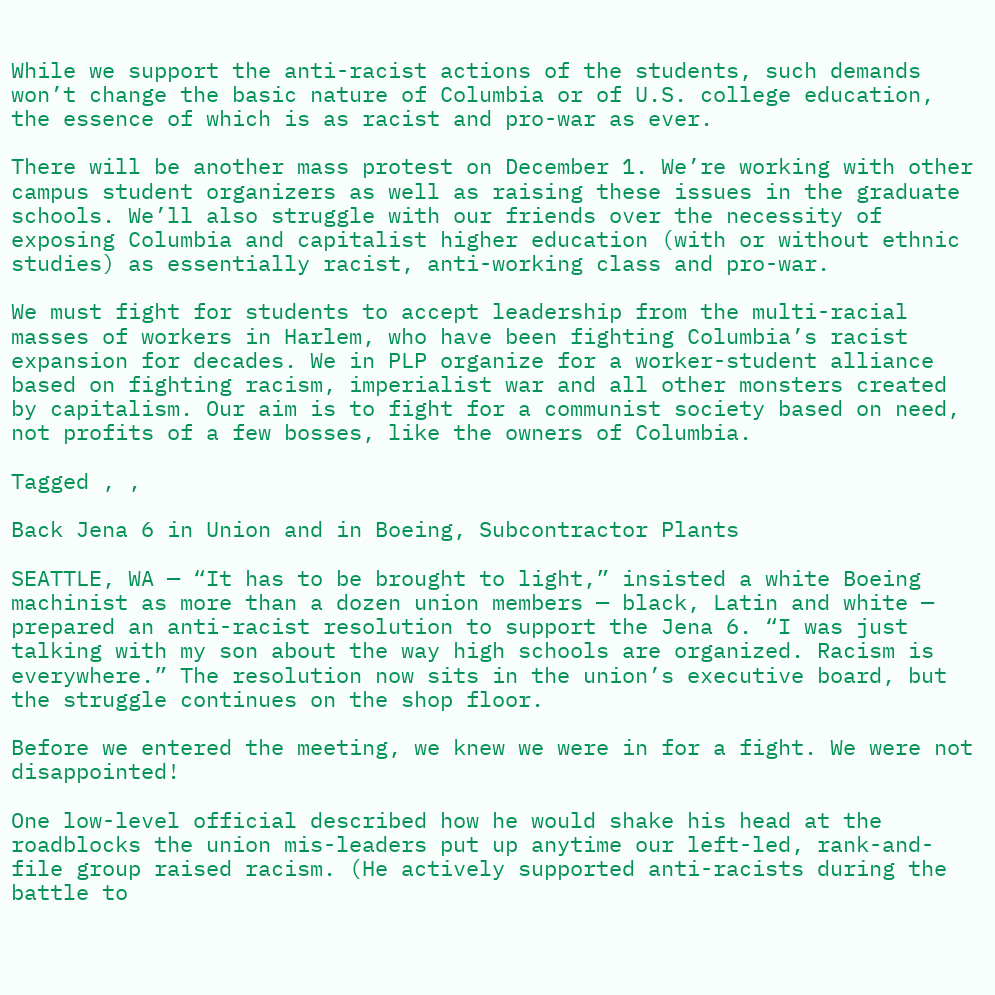While we support the anti-racist actions of the students, such demands won’t change the basic nature of Columbia or of U.S. college education, the essence of which is as racist and pro-war as ever.

There will be another mass protest on December 1. We’re working with other campus student organizers as well as raising these issues in the graduate schools. We’ll also struggle with our friends over the necessity of exposing Columbia and capitalist higher education (with or without ethnic studies) as essentially racist, anti-working class and pro-war.

We must fight for students to accept leadership from the multi-racial masses of workers in Harlem, who have been fighting Columbia’s racist expansion for decades. We in PLP organize for a worker-student alliance based on fighting racism, imperialist war and all other monsters created by capitalism. Our aim is to fight for a communist society based on need, not profits of a few bosses, like the owners of Columbia.

Tagged , ,

Back Jena 6 in Union and in Boeing, Subcontractor Plants

SEATTLE, WA — “It has to be brought to light,” insisted a white Boeing machinist as more than a dozen union members — black, Latin and white — prepared an anti-racist resolution to support the Jena 6. “I was just talking with my son about the way high schools are organized. Racism is everywhere.” The resolution now sits in the union’s executive board, but the struggle continues on the shop floor.

Before we entered the meeting, we knew we were in for a fight. We were not disappointed!

One low-level official described how he would shake his head at the roadblocks the union mis-leaders put up anytime our left-led, rank-and-file group raised racism. (He actively supported anti-racists during the battle to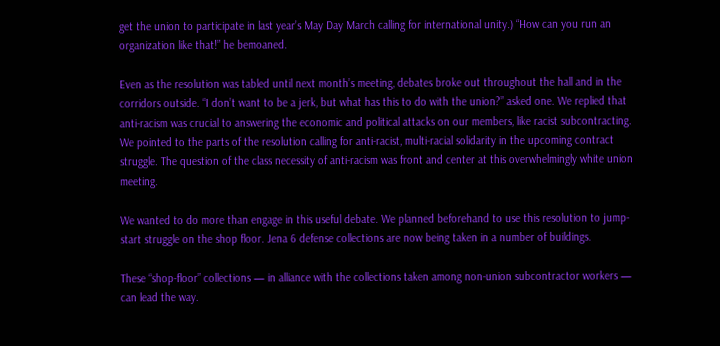get the union to participate in last year’s May Day March calling for international unity.) “How can you run an organization like that!” he bemoaned.

Even as the resolution was tabled until next month’s meeting, debates broke out throughout the hall and in the corridors outside. “I don’t want to be a jerk, but what has this to do with the union?” asked one. We replied that anti-racism was crucial to answering the economic and political attacks on our members, like racist subcontracting. We pointed to the parts of the resolution calling for anti-racist, multi-racial solidarity in the upcoming contract struggle. The question of the class necessity of anti-racism was front and center at this overwhelmingly white union meeting.

We wanted to do more than engage in this useful debate. We planned beforehand to use this resolution to jump-start struggle on the shop floor. Jena 6 defense collections are now being taken in a number of buildings.

These “shop-floor” collections — in alliance with the collections taken among non-union subcontractor workers — can lead the way.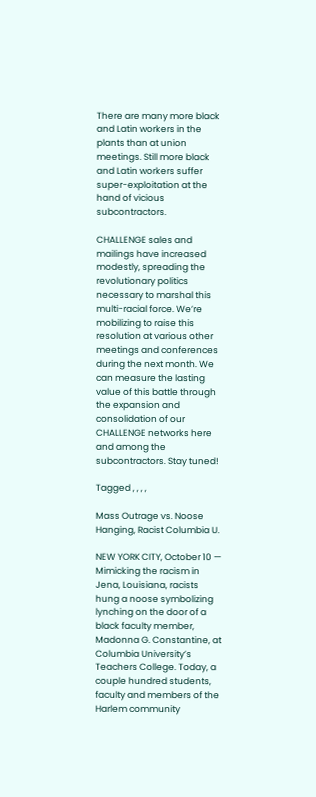There are many more black and Latin workers in the plants than at union meetings. Still more black and Latin workers suffer super-exploitation at the hand of vicious subcontractors.

CHALLENGE sales and mailings have increased modestly, spreading the revolutionary politics necessary to marshal this multi-racial force. We’re mobilizing to raise this resolution at various other meetings and conferences during the next month. We can measure the lasting value of this battle through the expansion and consolidation of our CHALLENGE networks here and among the subcontractors. Stay tuned!

Tagged , , , ,

Mass Outrage vs. Noose Hanging, Racist Columbia U.

NEW YORK CITY, October 10 — Mimicking the racism in Jena, Louisiana, racists hung a noose symbolizing lynching on the door of a black faculty member, Madonna G. Constantine, at Columbia University’s Teachers College. Today, a couple hundred students, faculty and members of the Harlem community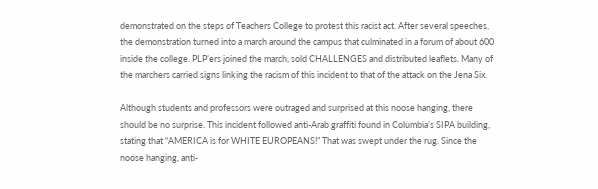demonstrated on the steps of Teachers College to protest this racist act. After several speeches, the demonstration turned into a march around the campus that culminated in a forum of about 600 inside the college. PLP’ers joined the march, sold CHALLENGES and distributed leaflets. Many of the marchers carried signs linking the racism of this incident to that of the attack on the Jena Six.

Although students and professors were outraged and surprised at this noose hanging, there should be no surprise. This incident followed anti-Arab graffiti found in Columbia’s SIPA building, stating that “AMERICA is for WHITE EUROPEANS!” That was swept under the rug. Since the noose hanging, anti-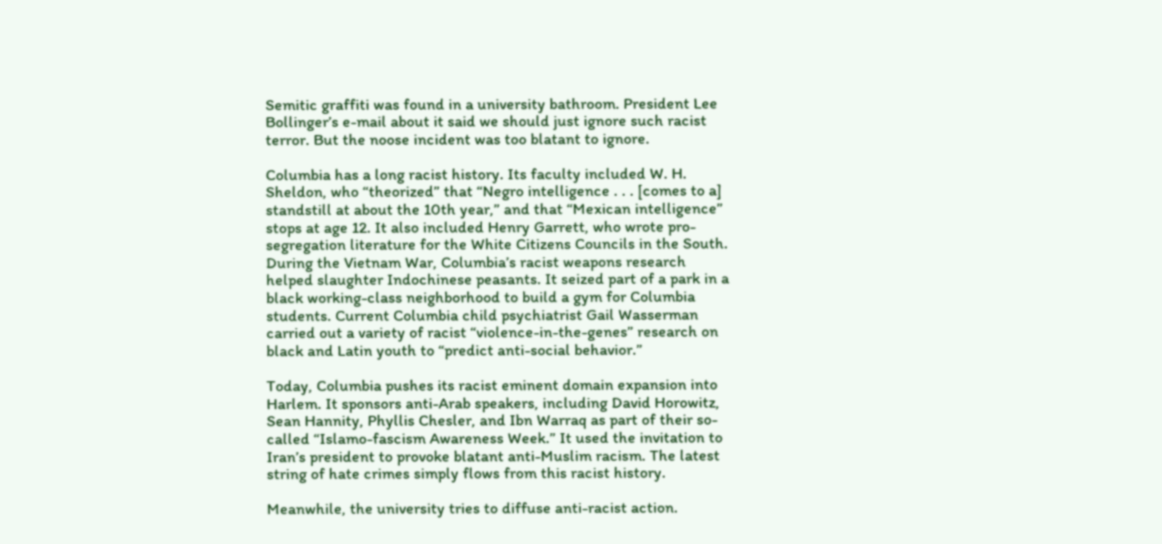Semitic graffiti was found in a university bathroom. President Lee Bollinger’s e-mail about it said we should just ignore such racist terror. But the noose incident was too blatant to ignore.

Columbia has a long racist history. Its faculty included W. H. Sheldon, who “theorized” that “Negro intelligence . . . [comes to a] standstill at about the 10th year,” and that “Mexican intelligence” stops at age 12. It also included Henry Garrett, who wrote pro-segregation literature for the White Citizens Councils in the South. During the Vietnam War, Columbia’s racist weapons research helped slaughter Indochinese peasants. It seized part of a park in a black working-class neighborhood to build a gym for Columbia students. Current Columbia child psychiatrist Gail Wasserman carried out a variety of racist “violence-in-the-genes” research on black and Latin youth to “predict anti-social behavior.”

Today, Columbia pushes its racist eminent domain expansion into Harlem. It sponsors anti-Arab speakers, including David Horowitz, Sean Hannity, Phyllis Chesler, and Ibn Warraq as part of their so-called “Islamo-fascism Awareness Week.” It used the invitation to Iran’s president to provoke blatant anti-Muslim racism. The latest string of hate crimes simply flows from this racist history.

Meanwhile, the university tries to diffuse anti-racist action.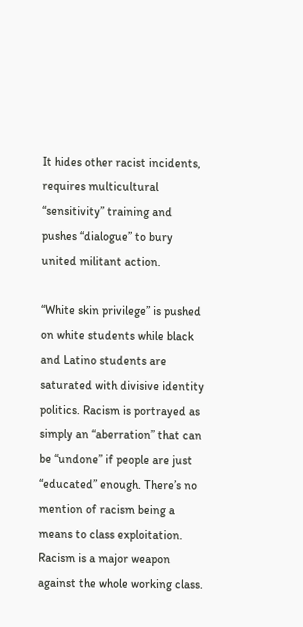It hides other racist incidents, requires multicultural “sensitivity” training and pushes “dialogue” to bury united militant action.

“White skin privilege” is pushed on white students while black and Latino students are saturated with divisive identity politics. Racism is portrayed as simply an “aberration” that can be “undone” if people are just “educated” enough. There’s no mention of racism being a means to class exploitation. Racism is a major weapon against the whole working class.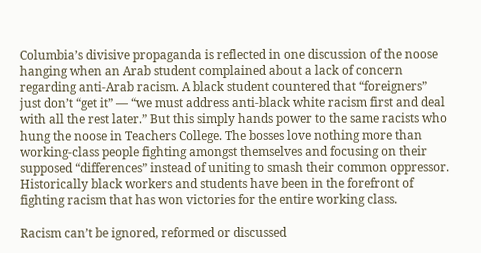Columbia’s divisive propaganda is reflected in one discussion of the noose hanging when an Arab student complained about a lack of concern regarding anti-Arab racism. A black student countered that “foreigners” just don’t “get it” — “we must address anti-black white racism first and deal with all the rest later.” But this simply hands power to the same racists who hung the noose in Teachers College. The bosses love nothing more than working-class people fighting amongst themselves and focusing on their supposed “differences” instead of uniting to smash their common oppressor. Historically black workers and students have been in the forefront of fighting racism that has won victories for the entire working class.

Racism can’t be ignored, reformed or discussed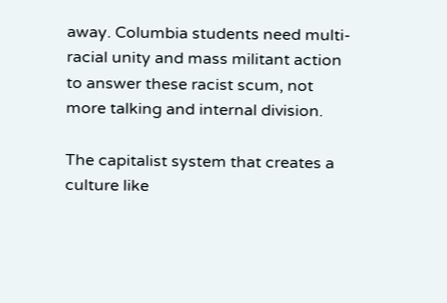away. Columbia students need multi-racial unity and mass militant action to answer these racist scum, not more talking and internal division.

The capitalist system that creates a culture like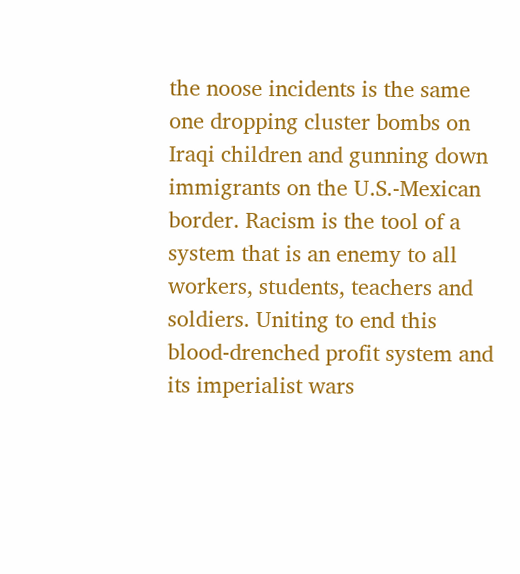the noose incidents is the same one dropping cluster bombs on Iraqi children and gunning down immigrants on the U.S.-Mexican border. Racism is the tool of a system that is an enemy to all workers, students, teachers and soldiers. Uniting to end this blood-drenched profit system and its imperialist wars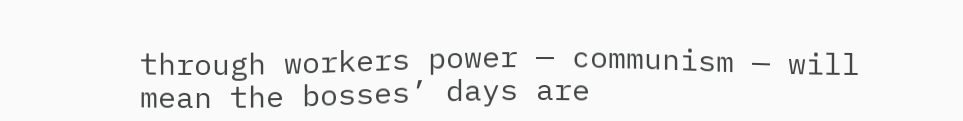through workers power — communism — will mean the bosses’ days are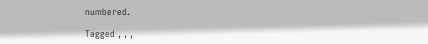numbered.

Tagged , , ,